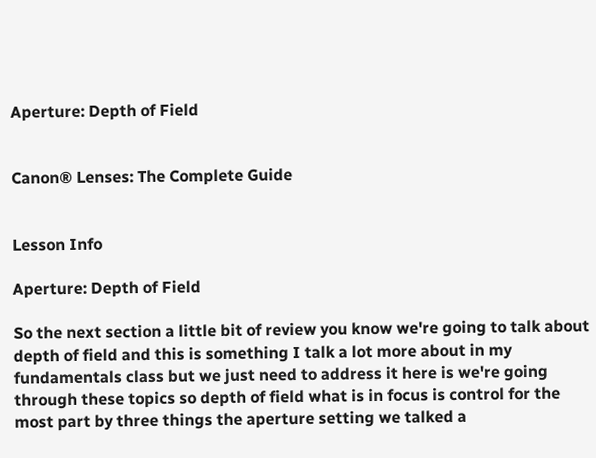Aperture: Depth of Field


Canon® Lenses: The Complete Guide


Lesson Info

Aperture: Depth of Field

So the next section a little bit of review you know we're going to talk about depth of field and this is something I talk a lot more about in my fundamentals class but we just need to address it here is we're going through these topics so depth of field what is in focus is control for the most part by three things the aperture setting we talked a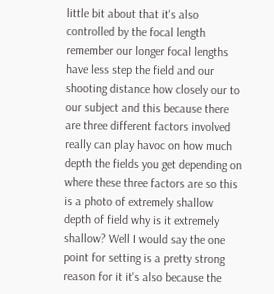little bit about that it's also controlled by the focal length remember our longer focal lengths have less step the field and our shooting distance how closely our to our subject and this because there are three different factors involved really can play havoc on how much depth the fields you get depending on where these three factors are so this is a photo of extremely shallow depth of field why is it extremely shallow? Well I would say the one point for setting is a pretty strong reason for it it's also because the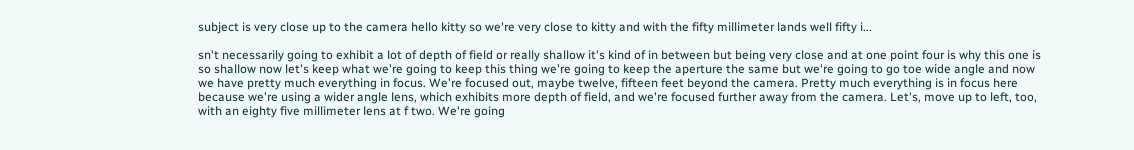subject is very close up to the camera hello kitty so we're very close to kitty and with the fifty millimeter lands well fifty i...

sn't necessarily going to exhibit a lot of depth of field or really shallow it's kind of in between but being very close and at one point four is why this one is so shallow now let's keep what we're going to keep this thing we're going to keep the aperture the same but we're going to go toe wide angle and now we have pretty much everything in focus. We're focused out, maybe twelve, fifteen feet beyond the camera. Pretty much everything is in focus here because we're using a wider angle lens, which exhibits more depth of field, and we're focused further away from the camera. Let's, move up to left, too, with an eighty five millimeter lens at f two. We're going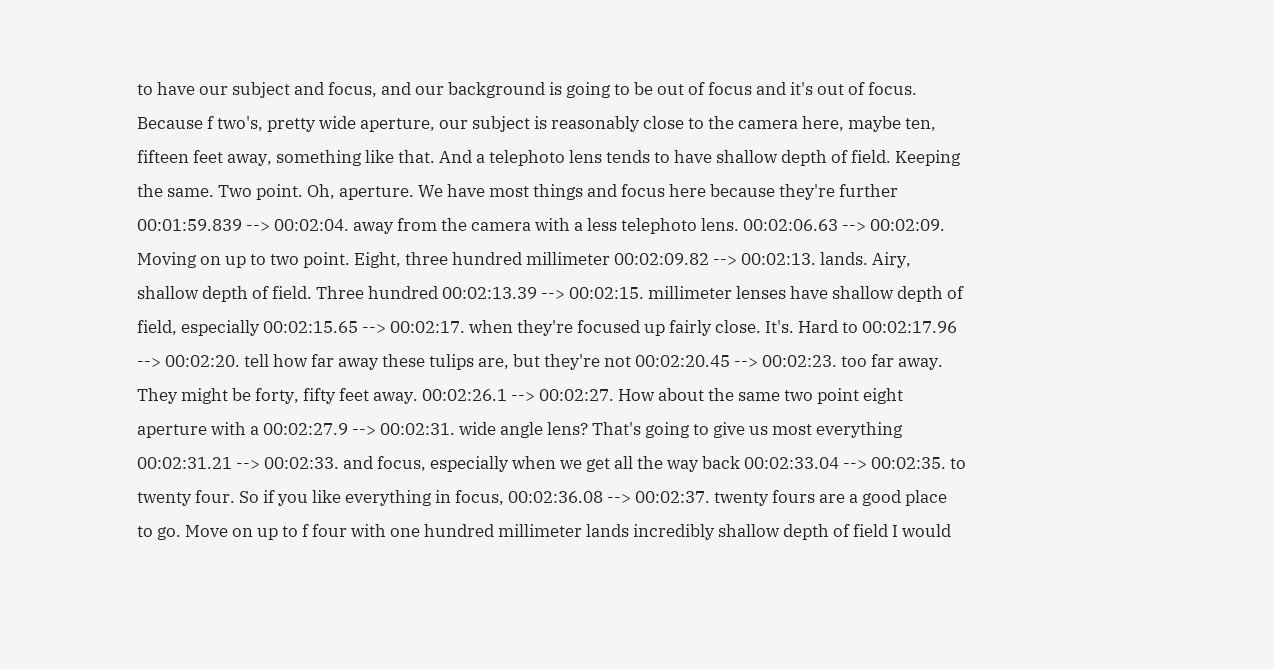to have our subject and focus, and our background is going to be out of focus and it's out of focus. Because f two's, pretty wide aperture, our subject is reasonably close to the camera here, maybe ten, fifteen feet away, something like that. And a telephoto lens tends to have shallow depth of field. Keeping the same. Two point. Oh, aperture. We have most things and focus here because they're further 00:01:59.839 --> 00:02:04. away from the camera with a less telephoto lens. 00:02:06.63 --> 00:02:09. Moving on up to two point. Eight, three hundred millimeter 00:02:09.82 --> 00:02:13. lands. Airy, shallow depth of field. Three hundred 00:02:13.39 --> 00:02:15. millimeter lenses have shallow depth of field, especially 00:02:15.65 --> 00:02:17. when they're focused up fairly close. It's. Hard to 00:02:17.96 --> 00:02:20. tell how far away these tulips are, but they're not 00:02:20.45 --> 00:02:23. too far away. They might be forty, fifty feet away. 00:02:26.1 --> 00:02:27. How about the same two point eight aperture with a 00:02:27.9 --> 00:02:31. wide angle lens? That's going to give us most everything 00:02:31.21 --> 00:02:33. and focus, especially when we get all the way back 00:02:33.04 --> 00:02:35. to twenty four. So if you like everything in focus, 00:02:36.08 --> 00:02:37. twenty fours are a good place to go. Move on up to f four with one hundred millimeter lands incredibly shallow depth of field I would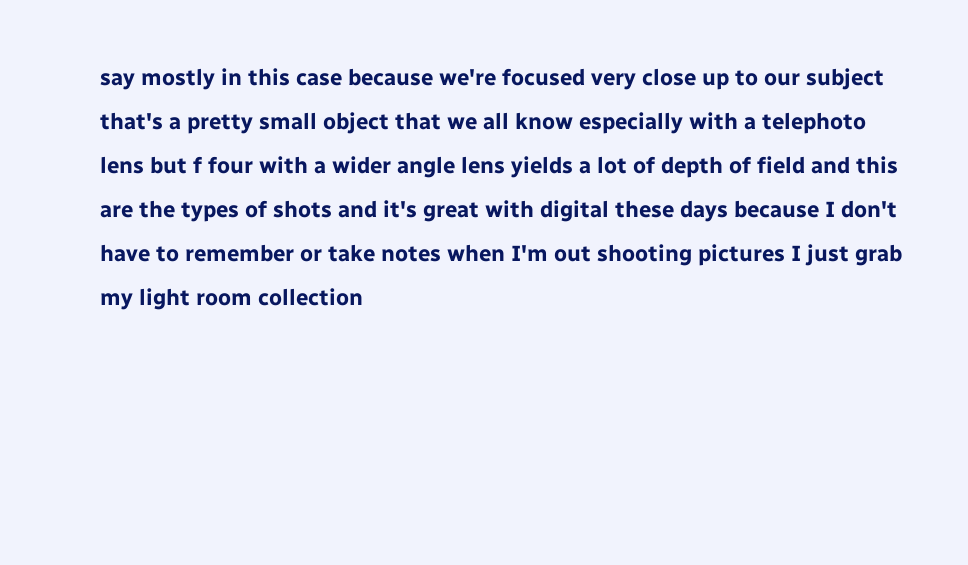say mostly in this case because we're focused very close up to our subject that's a pretty small object that we all know especially with a telephoto lens but f four with a wider angle lens yields a lot of depth of field and this are the types of shots and it's great with digital these days because I don't have to remember or take notes when I'm out shooting pictures I just grab my light room collection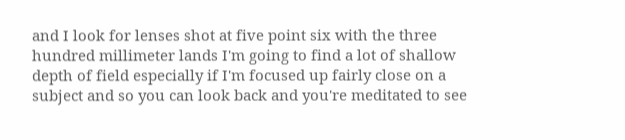and I look for lenses shot at five point six with the three hundred millimeter lands I'm going to find a lot of shallow depth of field especially if I'm focused up fairly close on a subject and so you can look back and you're meditated to see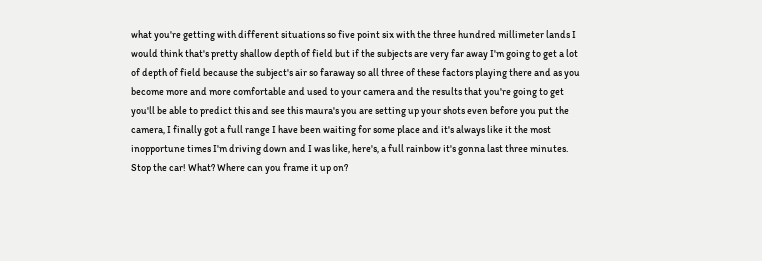what you're getting with different situations so five point six with the three hundred millimeter lands I would think that's pretty shallow depth of field but if the subjects are very far away I'm going to get a lot of depth of field because the subject's air so faraway so all three of these factors playing there and as you become more and more comfortable and used to your camera and the results that you're going to get you'll be able to predict this and see this maura's you are setting up your shots even before you put the camera, I finally got a full range I have been waiting for some place and it's always like it the most inopportune times I'm driving down and I was like, here's, a full rainbow it's gonna last three minutes. Stop the car! What? Where can you frame it up on?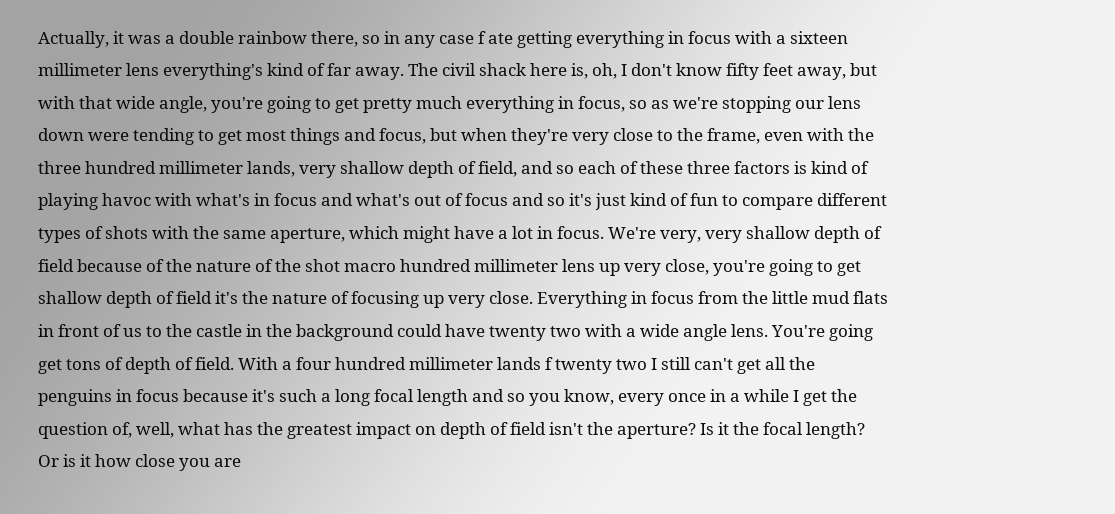Actually, it was a double rainbow there, so in any case f ate getting everything in focus with a sixteen millimeter lens everything's kind of far away. The civil shack here is, oh, I don't know fifty feet away, but with that wide angle, you're going to get pretty much everything in focus, so as we're stopping our lens down were tending to get most things and focus, but when they're very close to the frame, even with the three hundred millimeter lands, very shallow depth of field, and so each of these three factors is kind of playing havoc with what's in focus and what's out of focus and so it's just kind of fun to compare different types of shots with the same aperture, which might have a lot in focus. We're very, very shallow depth of field because of the nature of the shot macro hundred millimeter lens up very close, you're going to get shallow depth of field it's the nature of focusing up very close. Everything in focus from the little mud flats in front of us to the castle in the background could have twenty two with a wide angle lens. You're going get tons of depth of field. With a four hundred millimeter lands f twenty two I still can't get all the penguins in focus because it's such a long focal length and so you know, every once in a while I get the question of, well, what has the greatest impact on depth of field isn't the aperture? Is it the focal length? Or is it how close you are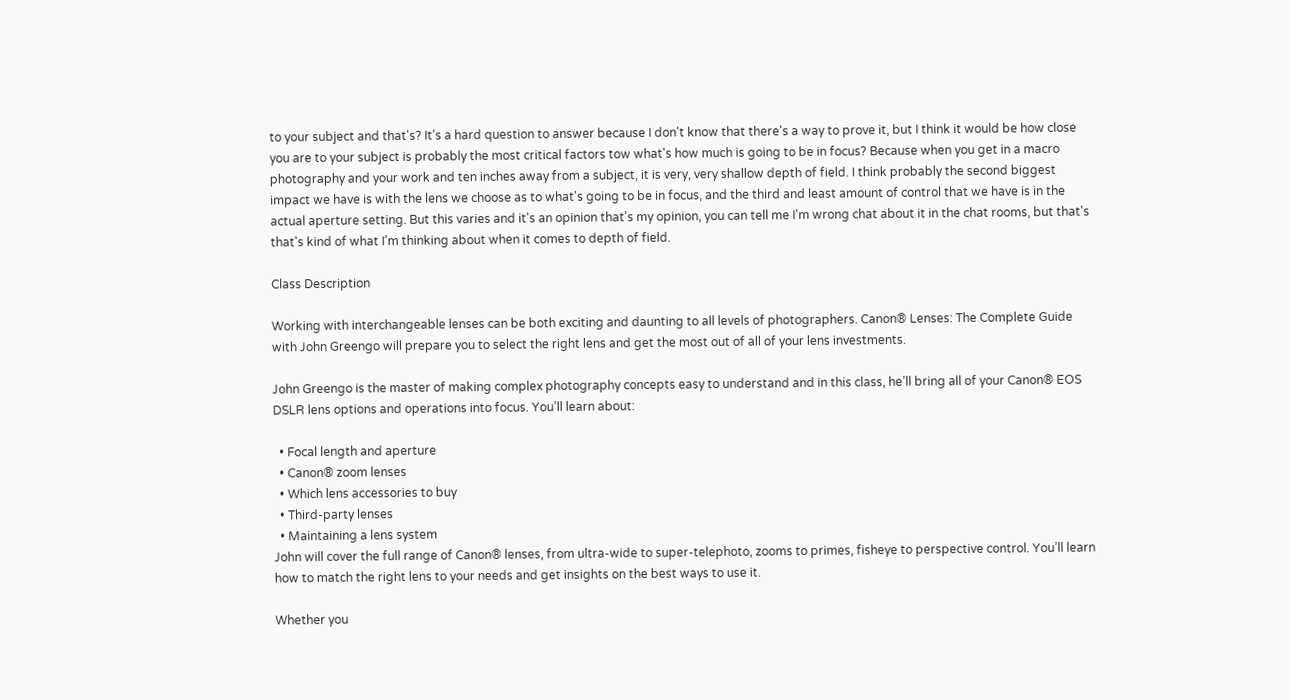to your subject and that's? It's a hard question to answer because I don't know that there's a way to prove it, but I think it would be how close you are to your subject is probably the most critical factors tow what's how much is going to be in focus? Because when you get in a macro photography and your work and ten inches away from a subject, it is very, very shallow depth of field. I think probably the second biggest impact we have is with the lens we choose as to what's going to be in focus, and the third and least amount of control that we have is in the actual aperture setting. But this varies and it's an opinion that's my opinion, you can tell me I'm wrong chat about it in the chat rooms, but that's that's kind of what I'm thinking about when it comes to depth of field.

Class Description

Working with interchangeable lenses can be both exciting and daunting to all levels of photographers. Canon® Lenses: The Complete Guide with John Greengo will prepare you to select the right lens and get the most out of all of your lens investments.

John Greengo is the master of making complex photography concepts easy to understand and in this class, he’ll bring all of your Canon® EOS DSLR lens options and operations into focus. You’ll learn about:

  • Focal length and aperture
  • Canon® zoom lenses
  • Which lens accessories to buy
  • Third-party lenses
  • Maintaining a lens system
John will cover the full range of Canon® lenses, from ultra-wide to super-telephoto, zooms to primes, fisheye to perspective control. You’ll learn how to match the right lens to your needs and get insights on the best ways to use it.

Whether you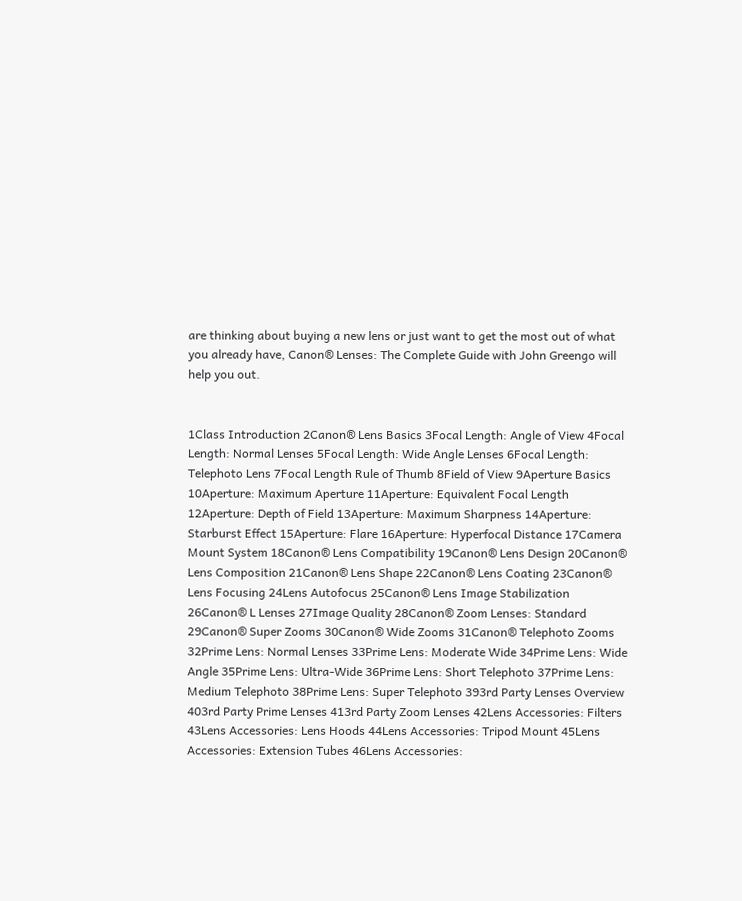are thinking about buying a new lens or just want to get the most out of what you already have, Canon® Lenses: The Complete Guide with John Greengo will help you out.


1Class Introduction 2Canon® Lens Basics 3Focal Length: Angle of View 4Focal Length: Normal Lenses 5Focal Length: Wide Angle Lenses 6Focal Length: Telephoto Lens 7Focal Length Rule of Thumb 8Field of View 9Aperture Basics 10Aperture: Maximum Aperture 11Aperture: Equivalent Focal Length 12Aperture: Depth of Field 13Aperture: Maximum Sharpness 14Aperture: Starburst Effect 15Aperture: Flare 16Aperture: Hyperfocal Distance 17Camera Mount System 18Canon® Lens Compatibility 19Canon® Lens Design 20Canon® Lens Composition 21Canon® Lens Shape 22Canon® Lens Coating 23Canon® Lens Focusing 24Lens Autofocus 25Canon® Lens Image Stabilization 26Canon® L Lenses 27Image Quality 28Canon® Zoom Lenses: Standard 29Canon® Super Zooms 30Canon® Wide Zooms 31Canon® Telephoto Zooms 32Prime Lens: Normal Lenses 33Prime Lens: Moderate Wide 34Prime Lens: Wide Angle 35Prime Lens: Ultra-Wide 36Prime Lens: Short Telephoto 37Prime Lens: Medium Telephoto 38Prime Lens: Super Telephoto 393rd Party Lenses Overview 403rd Party Prime Lenses 413rd Party Zoom Lenses 42Lens Accessories: Filters 43Lens Accessories: Lens Hoods 44Lens Accessories: Tripod Mount 45Lens Accessories: Extension Tubes 46Lens Accessories: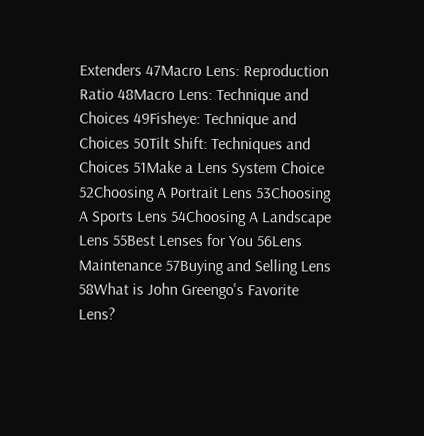Extenders 47Macro Lens: Reproduction Ratio 48Macro Lens: Technique and Choices 49Fisheye: Technique and Choices 50Tilt Shift: Techniques and Choices 51Make a Lens System Choice 52Choosing A Portrait Lens 53Choosing A Sports Lens 54Choosing A Landscape Lens 55Best Lenses for You 56Lens Maintenance 57Buying and Selling Lens 58What is John Greengo's Favorite Lens?